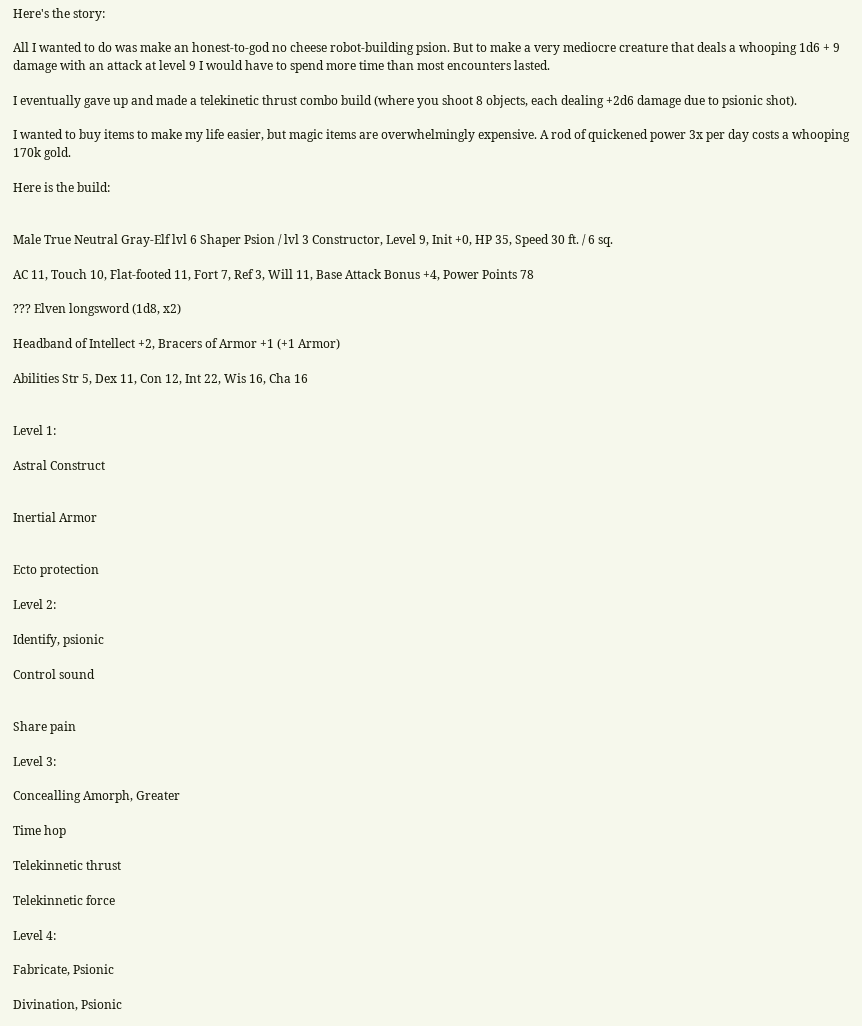Here's the story:

All I wanted to do was make an honest-to-god no cheese robot-building psion. But to make a very mediocre creature that deals a whooping 1d6 + 9 damage with an attack at level 9 I would have to spend more time than most encounters lasted.

I eventually gave up and made a telekinetic thrust combo build (where you shoot 8 objects, each dealing +2d6 damage due to psionic shot).

I wanted to buy items to make my life easier, but magic items are overwhelmingly expensive. A rod of quickened power 3x per day costs a whooping 170k gold.

Here is the build:


Male True Neutral Gray-Elf lvl 6 Shaper Psion / lvl 3 Constructor, Level 9, Init +0, HP 35, Speed 30 ft. / 6 sq.

AC 11, Touch 10, Flat-footed 11, Fort 7, Ref 3, Will 11, Base Attack Bonus +4, Power Points 78

??? Elven longsword (1d8, x2)

Headband of Intellect +2, Bracers of Armor +1 (+1 Armor)

Abilities Str 5, Dex 11, Con 12, Int 22, Wis 16, Cha 16


Level 1:

Astral Construct


Inertial Armor


Ecto protection

Level 2:

Identify, psionic

Control sound


Share pain

Level 3:

Concealling Amorph, Greater

Time hop

Telekinnetic thrust

Telekinnetic force

Level 4:

Fabricate, Psionic

Divination, Psionic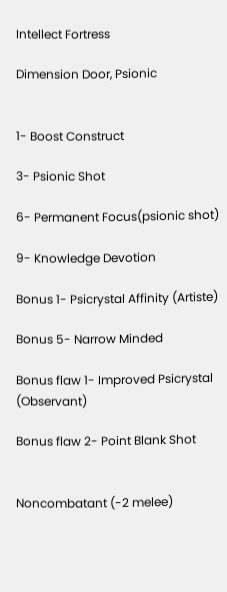Intellect Fortress

Dimension Door, Psionic


1- Boost Construct

3- Psionic Shot

6- Permanent Focus(psionic shot)

9- Knowledge Devotion

Bonus 1- Psicrystal Affinity (Artiste)

Bonus 5- Narrow Minded

Bonus flaw 1- Improved Psicrystal (Observant)

Bonus flaw 2- Point Blank Shot


Noncombatant (-2 melee)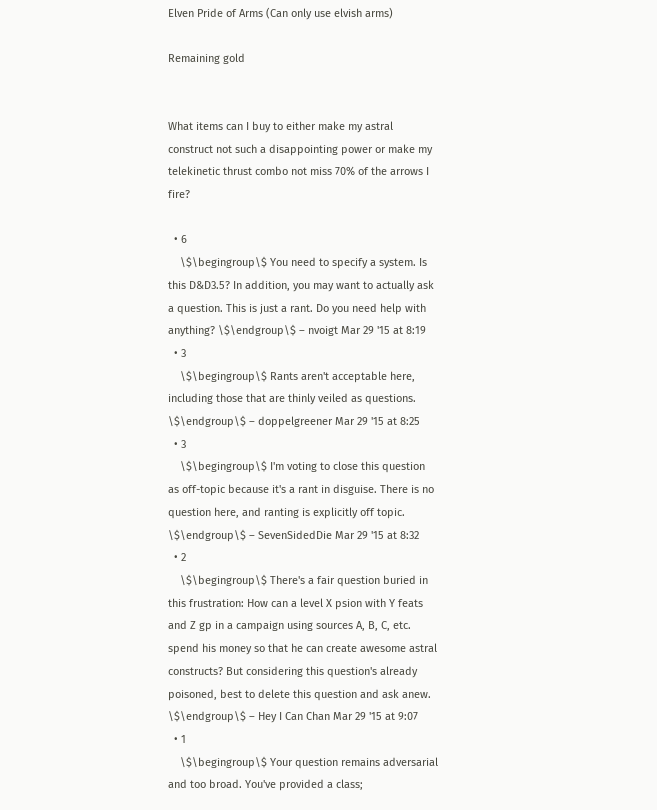Elven Pride of Arms (Can only use elvish arms)

Remaining gold


What items can I buy to either make my astral construct not such a disappointing power or make my telekinetic thrust combo not miss 70% of the arrows I fire?

  • 6
    \$\begingroup\$ You need to specify a system. Is this D&D3.5? In addition, you may want to actually ask a question. This is just a rant. Do you need help with anything? \$\endgroup\$ – nvoigt Mar 29 '15 at 8:19
  • 3
    \$\begingroup\$ Rants aren't acceptable here, including those that are thinly veiled as questions. \$\endgroup\$ – doppelgreener Mar 29 '15 at 8:25
  • 3
    \$\begingroup\$ I'm voting to close this question as off-topic because it's a rant in disguise. There is no question here, and ranting is explicitly off topic. \$\endgroup\$ – SevenSidedDie Mar 29 '15 at 8:32
  • 2
    \$\begingroup\$ There's a fair question buried in this frustration: How can a level X psion with Y feats and Z gp in a campaign using sources A, B, C, etc. spend his money so that he can create awesome astral constructs? But considering this question's already poisoned, best to delete this question and ask anew. \$\endgroup\$ – Hey I Can Chan Mar 29 '15 at 9:07
  • 1
    \$\begingroup\$ Your question remains adversarial and too broad. You've provided a class;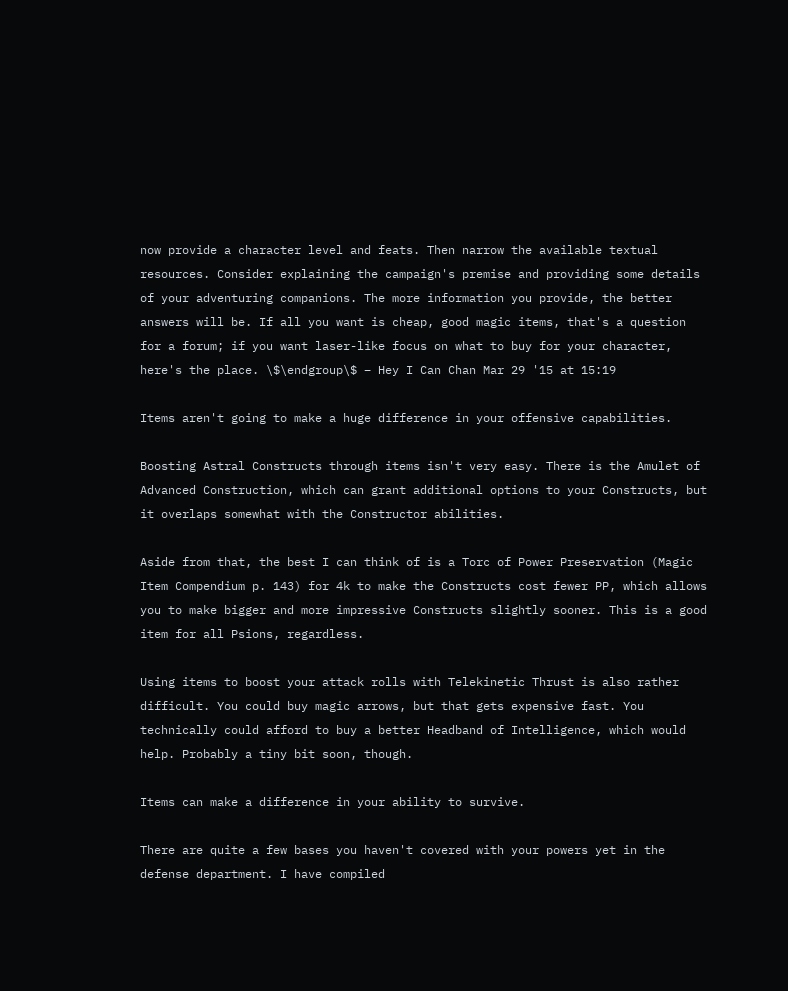now provide a character level and feats. Then narrow the available textual resources. Consider explaining the campaign's premise and providing some details of your adventuring companions. The more information you provide, the better answers will be. If all you want is cheap, good magic items, that's a question for a forum; if you want laser-like focus on what to buy for your character, here's the place. \$\endgroup\$ – Hey I Can Chan Mar 29 '15 at 15:19

Items aren't going to make a huge difference in your offensive capabilities.

Boosting Astral Constructs through items isn't very easy. There is the Amulet of Advanced Construction, which can grant additional options to your Constructs, but it overlaps somewhat with the Constructor abilities.

Aside from that, the best I can think of is a Torc of Power Preservation (Magic Item Compendium p. 143) for 4k to make the Constructs cost fewer PP, which allows you to make bigger and more impressive Constructs slightly sooner. This is a good item for all Psions, regardless.

Using items to boost your attack rolls with Telekinetic Thrust is also rather difficult. You could buy magic arrows, but that gets expensive fast. You technically could afford to buy a better Headband of Intelligence, which would help. Probably a tiny bit soon, though.

Items can make a difference in your ability to survive.

There are quite a few bases you haven't covered with your powers yet in the defense department. I have compiled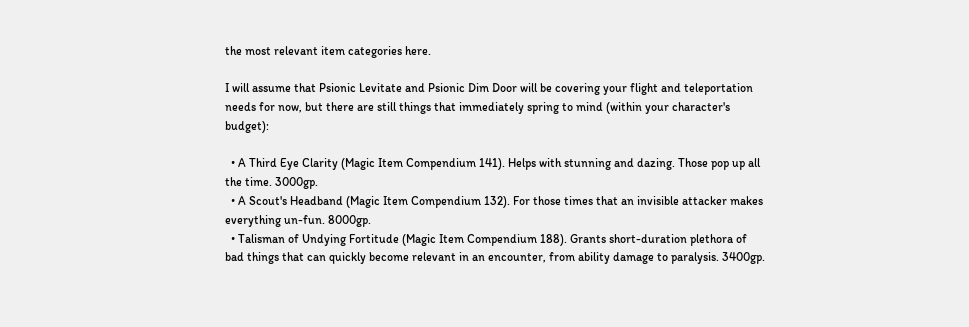the most relevant item categories here.

I will assume that Psionic Levitate and Psionic Dim Door will be covering your flight and teleportation needs for now, but there are still things that immediately spring to mind (within your character's budget):

  • A Third Eye Clarity (Magic Item Compendium 141). Helps with stunning and dazing. Those pop up all the time. 3000gp.
  • A Scout's Headband (Magic Item Compendium 132). For those times that an invisible attacker makes everything un-fun. 8000gp.
  • Talisman of Undying Fortitude (Magic Item Compendium 188). Grants short-duration plethora of bad things that can quickly become relevant in an encounter, from ability damage to paralysis. 3400gp.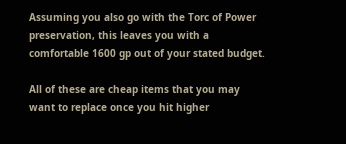Assuming you also go with the Torc of Power preservation, this leaves you with a comfortable 1600 gp out of your stated budget.

All of these are cheap items that you may want to replace once you hit higher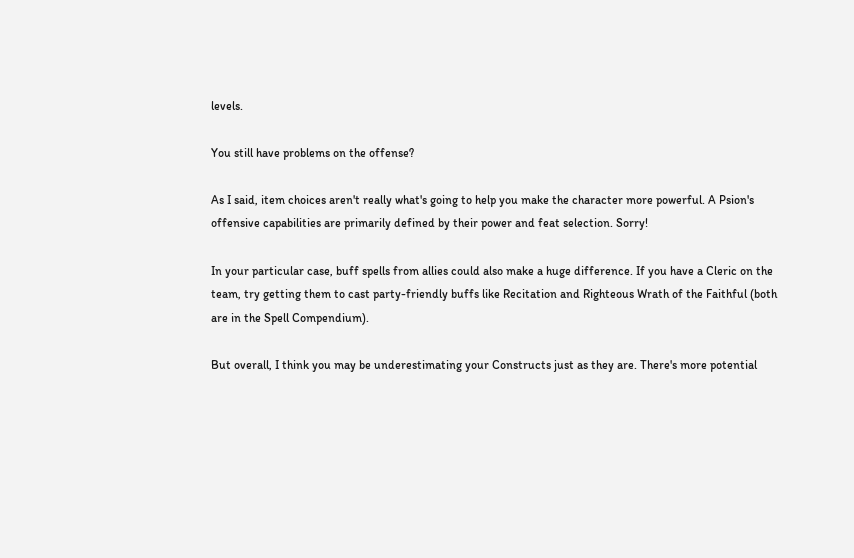levels.

You still have problems on the offense?

As I said, item choices aren't really what's going to help you make the character more powerful. A Psion's offensive capabilities are primarily defined by their power and feat selection. Sorry!

In your particular case, buff spells from allies could also make a huge difference. If you have a Cleric on the team, try getting them to cast party-friendly buffs like Recitation and Righteous Wrath of the Faithful (both are in the Spell Compendium).

But overall, I think you may be underestimating your Constructs just as they are. There's more potential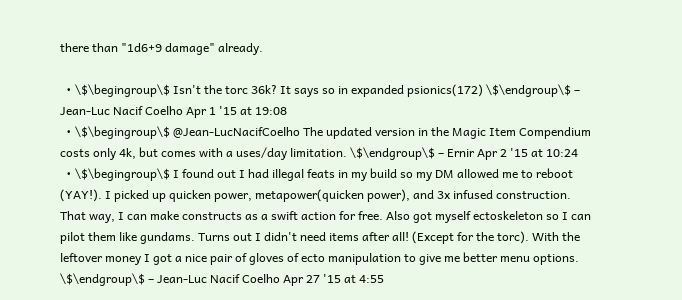there than "1d6+9 damage" already.

  • \$\begingroup\$ Isn't the torc 36k? It says so in expanded psionics(172) \$\endgroup\$ – Jean-Luc Nacif Coelho Apr 1 '15 at 19:08
  • \$\begingroup\$ @Jean-LucNacifCoelho The updated version in the Magic Item Compendium costs only 4k, but comes with a uses/day limitation. \$\endgroup\$ – Ernir Apr 2 '15 at 10:24
  • \$\begingroup\$ I found out I had illegal feats in my build so my DM allowed me to reboot (YAY!). I picked up quicken power, metapower(quicken power), and 3x infused construction. That way, I can make constructs as a swift action for free. Also got myself ectoskeleton so I can pilot them like gundams. Turns out I didn't need items after all! (Except for the torc). With the leftover money I got a nice pair of gloves of ecto manipulation to give me better menu options. \$\endgroup\$ – Jean-Luc Nacif Coelho Apr 27 '15 at 4:55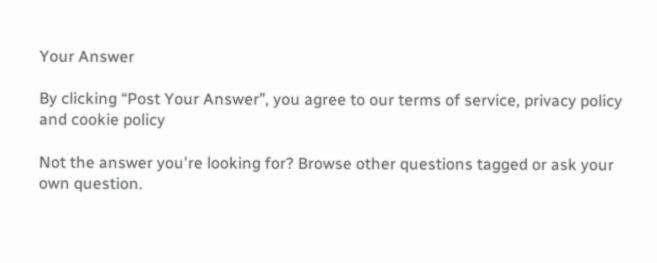Your Answer

By clicking “Post Your Answer”, you agree to our terms of service, privacy policy and cookie policy

Not the answer you're looking for? Browse other questions tagged or ask your own question.